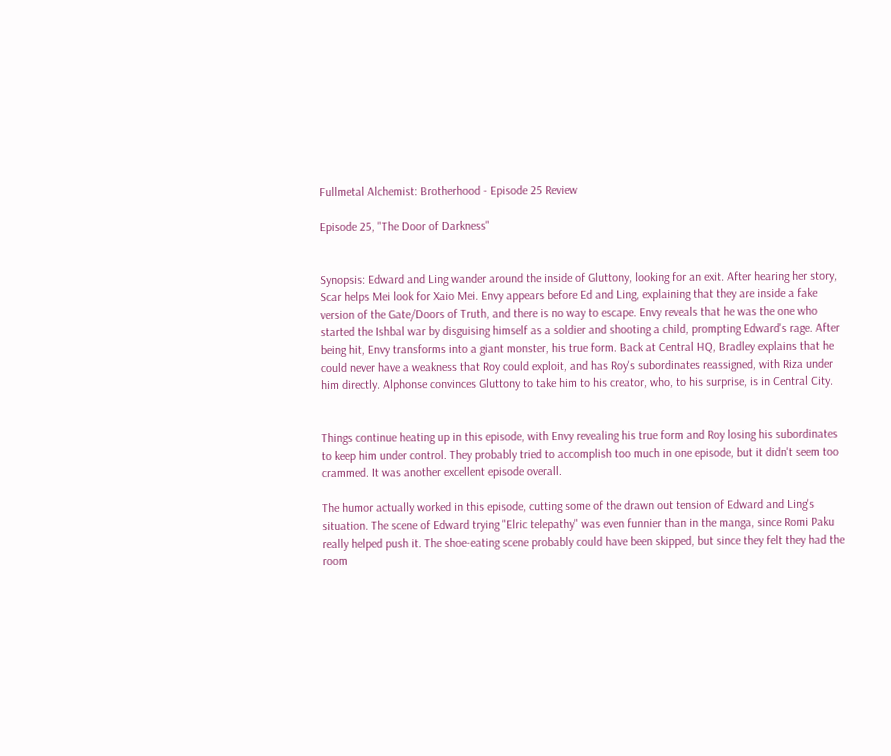Fullmetal Alchemist: Brotherhood - Episode 25 Review

Episode 25, "The Door of Darkness"


Synopsis: Edward and Ling wander around the inside of Gluttony, looking for an exit. After hearing her story, Scar helps Mei look for Xaio Mei. Envy appears before Ed and Ling, explaining that they are inside a fake version of the Gate/Doors of Truth, and there is no way to escape. Envy reveals that he was the one who started the Ishbal war by disguising himself as a soldier and shooting a child, prompting Edward's rage. After being hit, Envy transforms into a giant monster, his true form. Back at Central HQ, Bradley explains that he could never have a weakness that Roy could exploit, and has Roy's subordinates reassigned, with Riza under him directly. Alphonse convinces Gluttony to take him to his creator, who, to his surprise, is in Central City.


Things continue heating up in this episode, with Envy revealing his true form and Roy losing his subordinates to keep him under control. They probably tried to accomplish too much in one episode, but it didn't seem too crammed. It was another excellent episode overall.

The humor actually worked in this episode, cutting some of the drawn out tension of Edward and Ling's situation. The scene of Edward trying "Elric telepathy" was even funnier than in the manga, since Romi Paku really helped push it. The shoe-eating scene probably could have been skipped, but since they felt they had the room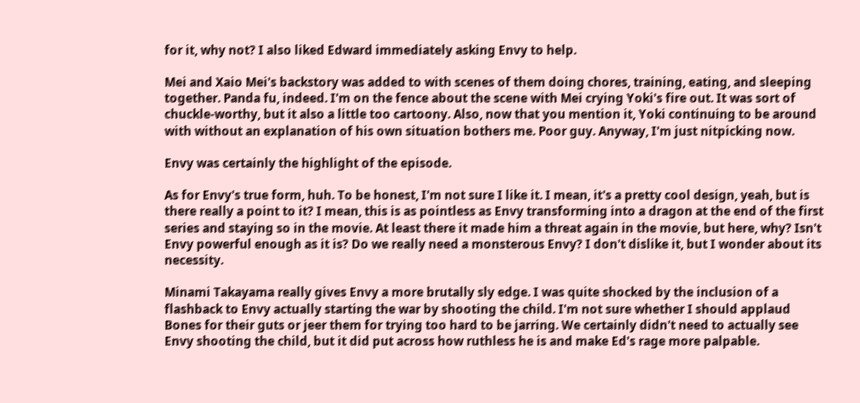for it, why not? I also liked Edward immediately asking Envy to help.

Mei and Xaio Mei's backstory was added to with scenes of them doing chores, training, eating, and sleeping together. Panda fu, indeed. I'm on the fence about the scene with Mei crying Yoki's fire out. It was sort of chuckle-worthy, but it also a little too cartoony. Also, now that you mention it, Yoki continuing to be around with without an explanation of his own situation bothers me. Poor guy. Anyway, I'm just nitpicking now.

Envy was certainly the highlight of the episode.

As for Envy's true form, huh. To be honest, I'm not sure I like it. I mean, it's a pretty cool design, yeah, but is there really a point to it? I mean, this is as pointless as Envy transforming into a dragon at the end of the first series and staying so in the movie. At least there it made him a threat again in the movie, but here, why? Isn't Envy powerful enough as it is? Do we really need a monsterous Envy? I don't dislike it, but I wonder about its necessity.

Minami Takayama really gives Envy a more brutally sly edge. I was quite shocked by the inclusion of a flashback to Envy actually starting the war by shooting the child. I'm not sure whether I should applaud Bones for their guts or jeer them for trying too hard to be jarring. We certainly didn't need to actually see Envy shooting the child, but it did put across how ruthless he is and make Ed's rage more palpable.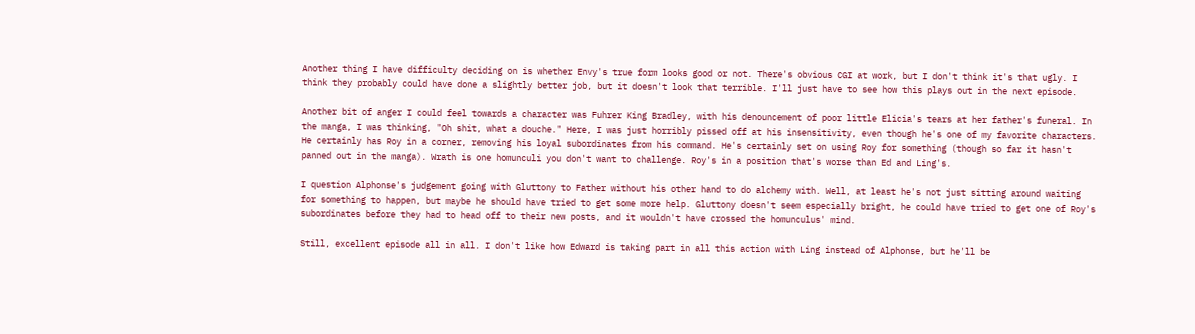Another thing I have difficulty deciding on is whether Envy's true form looks good or not. There's obvious CGI at work, but I don't think it's that ugly. I think they probably could have done a slightly better job, but it doesn't look that terrible. I'll just have to see how this plays out in the next episode.

Another bit of anger I could feel towards a character was Fuhrer King Bradley, with his denouncement of poor little Elicia's tears at her father's funeral. In the manga, I was thinking, "Oh shit, what a douche." Here, I was just horribly pissed off at his insensitivity, even though he's one of my favorite characters. He certainly has Roy in a corner, removing his loyal subordinates from his command. He's certainly set on using Roy for something (though so far it hasn't panned out in the manga). Wrath is one homunculi you don't want to challenge. Roy's in a position that's worse than Ed and Ling's.

I question Alphonse's judgement going with Gluttony to Father without his other hand to do alchemy with. Well, at least he's not just sitting around waiting for something to happen, but maybe he should have tried to get some more help. Gluttony doesn't seem especially bright, he could have tried to get one of Roy's subordinates before they had to head off to their new posts, and it wouldn't have crossed the homunculus' mind.

Still, excellent episode all in all. I don't like how Edward is taking part in all this action with Ling instead of Alphonse, but he'll be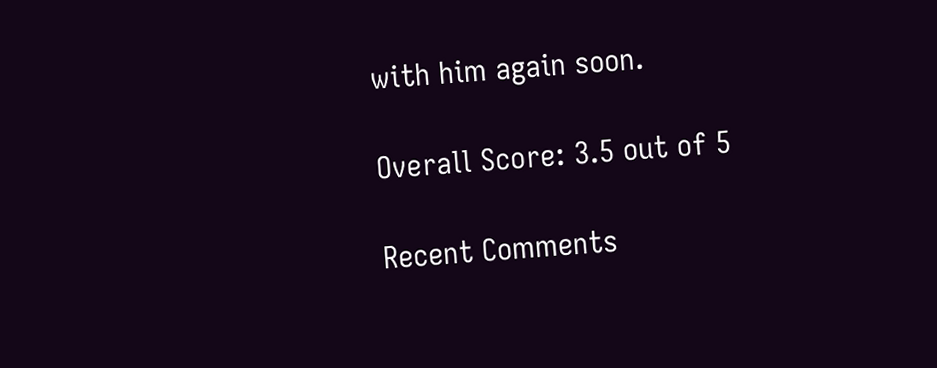with him again soon.

Overall Score: 3.5 out of 5

Recent Comments